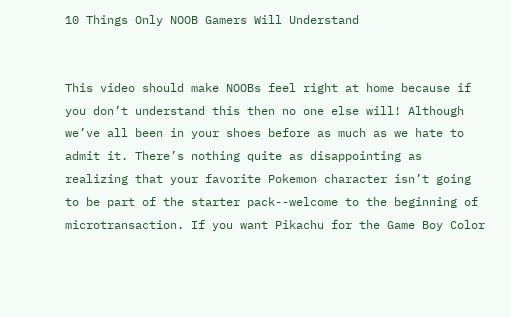10 Things Only NOOB Gamers Will Understand


This video should make NOOBs feel right at home because if you don’t understand this then no one else will! Although we’ve all been in your shoes before as much as we hate to admit it. There’s nothing quite as disappointing as realizing that your favorite Pokemon character isn’t going to be part of the starter pack--welcome to the beginning of microtransaction. If you want Pikachu for the Game Boy Color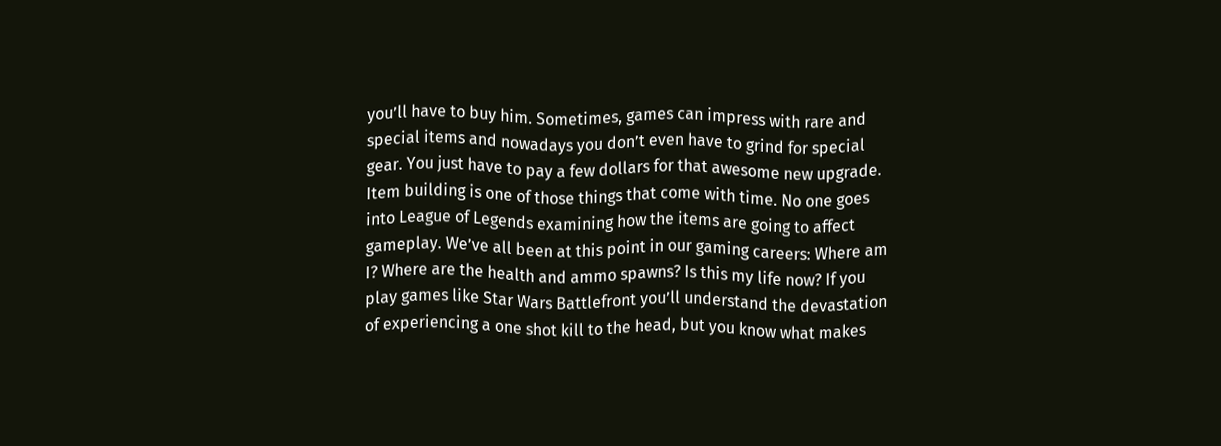you’ll have to buy him. Sometimes, games can impress with rare and special items and nowadays you don’t even have to grind for special gear. You just have to pay a few dollars for that awesome new upgrade. Item building is one of those things that come with time. No one goes into League of Legends examining how the items are going to affect gameplay. We’ve all been at this point in our gaming careers: Where am I? Where are the health and ammo spawns? Is this my life now? If you play games like Star Wars Battlefront you’ll understand the devastation of experiencing a one shot kill to the head, but you know what makes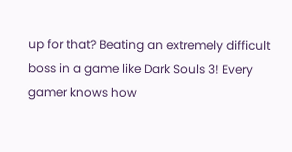up for that? Beating an extremely difficult boss in a game like Dark Souls 3! Every gamer knows how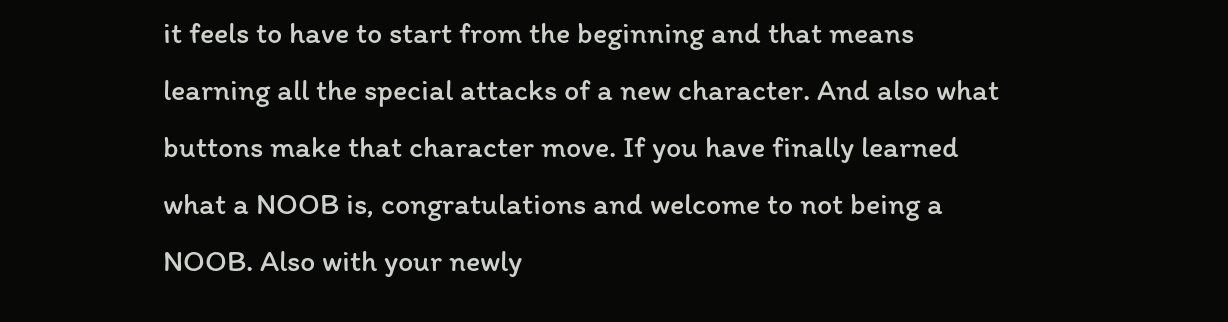it feels to have to start from the beginning and that means learning all the special attacks of a new character. And also what buttons make that character move. If you have finally learned what a NOOB is, congratulations and welcome to not being a NOOB. Also with your newly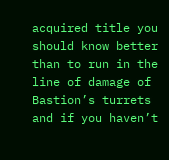acquired title you should know better than to run in the line of damage of Bastion’s turrets and if you haven’t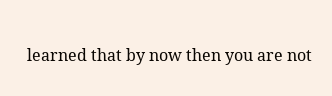learned that by now then you are not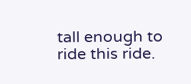tall enough to ride this ride.